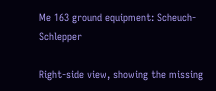Me 163 ground equipment: Scheuch-Schlepper

Right-side view, showing the missing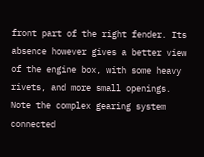front part of the right fender. Its absence however gives a better view of the engine box, with some heavy rivets, and more small openings. Note the complex gearing system connected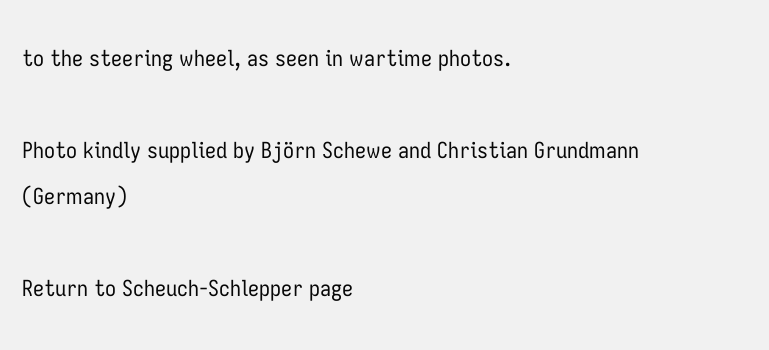to the steering wheel, as seen in wartime photos.

Photo kindly supplied by Björn Schewe and Christian Grundmann (Germany)

Return to Scheuch-Schlepper page